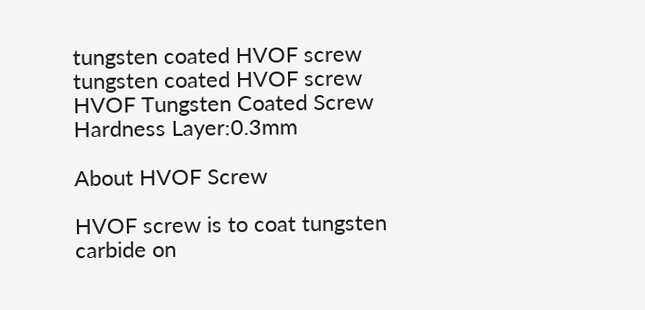tungsten coated HVOF screw
tungsten coated HVOF screw
HVOF Tungsten Coated Screw
Hardness Layer:0.3mm

About HVOF Screw

HVOF screw is to coat tungsten carbide on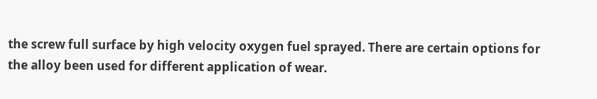the screw full surface by high velocity oxygen fuel sprayed. There are certain options for the alloy been used for different application of wear.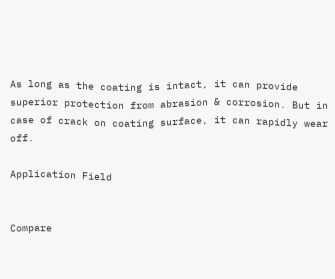As long as the coating is intact, it can provide superior protection from abrasion & corrosion. But in case of crack on coating surface, it can rapidly wear off.

Application Field


Compare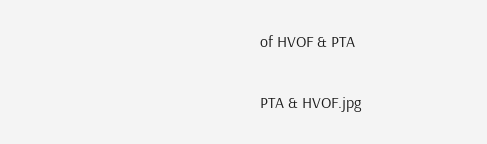of HVOF & PTA

PTA & HVOF.jpg